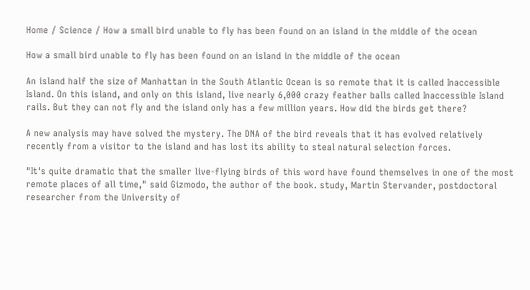Home / Science / How a small bird unable to fly has been found on an island in the middle of the ocean

How a small bird unable to fly has been found on an island in the middle of the ocean

An island half the size of Manhattan in the South Atlantic Ocean is so remote that it is called Inaccessible Island. On this island, and only on this island, live nearly 6,000 crazy feather balls called Inaccessible Island rails. But they can not fly and the island only has a few million years. How did the birds get there?

A new analysis may have solved the mystery. The DNA of the bird reveals that it has evolved relatively recently from a visitor to the island and has lost its ability to steal natural selection forces.

"It's quite dramatic that the smaller live-flying birds of this word have found themselves in one of the most remote places of all time," said Gizmodo, the author of the book. study, Martin Stervander, postdoctoral researcher from the University of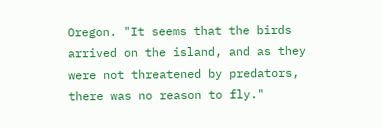Oregon. "It seems that the birds arrived on the island, and as they were not threatened by predators, there was no reason to fly."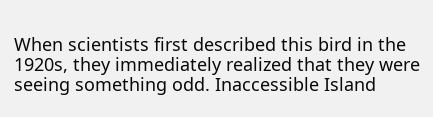When scientists first described this bird in the 1920s, they immediately realized that they were seeing something odd. Inaccessible Island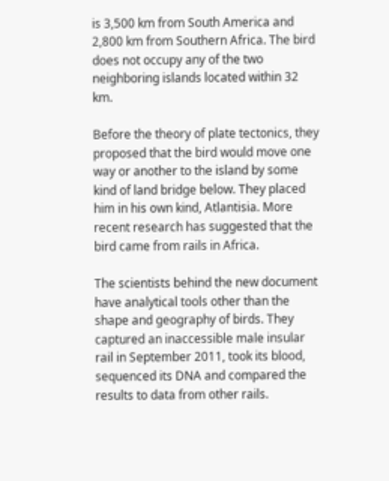is 3,500 km from South America and 2,800 km from Southern Africa. The bird does not occupy any of the two neighboring islands located within 32 km.

Before the theory of plate tectonics, they proposed that the bird would move one way or another to the island by some kind of land bridge below. They placed him in his own kind, Atlantisia. More recent research has suggested that the bird came from rails in Africa.

The scientists behind the new document have analytical tools other than the shape and geography of birds. They captured an inaccessible male insular rail in September 2011, took its blood, sequenced its DNA and compared the results to data from other rails.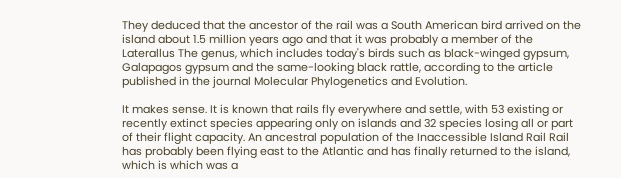They deduced that the ancestor of the rail was a South American bird arrived on the island about 1.5 million years ago and that it was probably a member of the Laterallus The genus, which includes today's birds such as black-winged gypsum, Galapagos gypsum and the same-looking black rattle, according to the article published in the journal Molecular Phylogenetics and Evolution.

It makes sense. It is known that rails fly everywhere and settle, with 53 existing or recently extinct species appearing only on islands and 32 species losing all or part of their flight capacity. An ancestral population of the Inaccessible Island Rail Rail has probably been flying east to the Atlantic and has finally returned to the island, which is which was a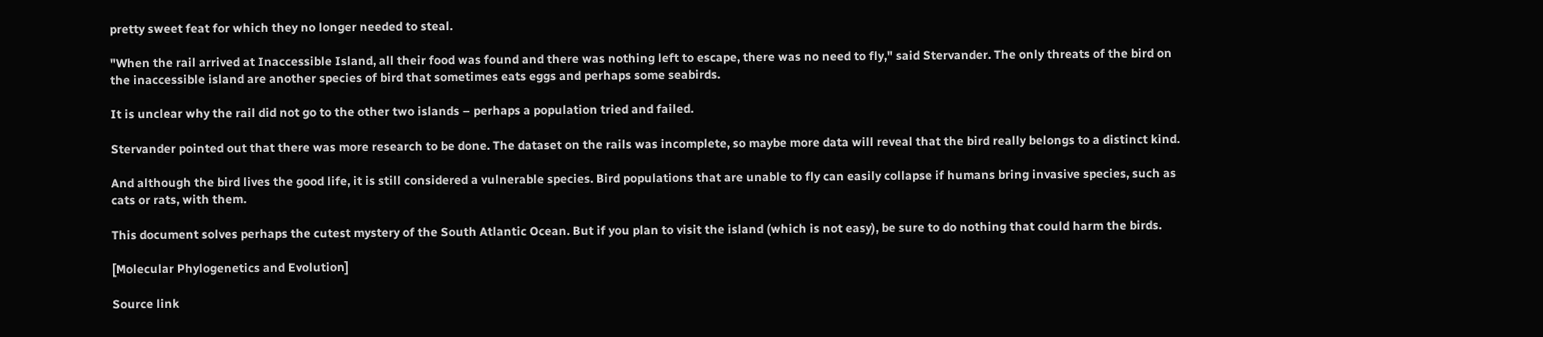pretty sweet feat for which they no longer needed to steal.

"When the rail arrived at Inaccessible Island, all their food was found and there was nothing left to escape, there was no need to fly," said Stervander. The only threats of the bird on the inaccessible island are another species of bird that sometimes eats eggs and perhaps some seabirds.

It is unclear why the rail did not go to the other two islands – perhaps a population tried and failed.

Stervander pointed out that there was more research to be done. The dataset on the rails was incomplete, so maybe more data will reveal that the bird really belongs to a distinct kind.

And although the bird lives the good life, it is still considered a vulnerable species. Bird populations that are unable to fly can easily collapse if humans bring invasive species, such as cats or rats, with them.

This document solves perhaps the cutest mystery of the South Atlantic Ocean. But if you plan to visit the island (which is not easy), be sure to do nothing that could harm the birds.

[Molecular Phylogenetics and Evolution]

Source link